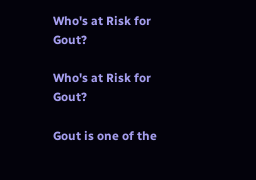Who's at Risk for Gout?

Who's at Risk for Gout?

Gout is one of the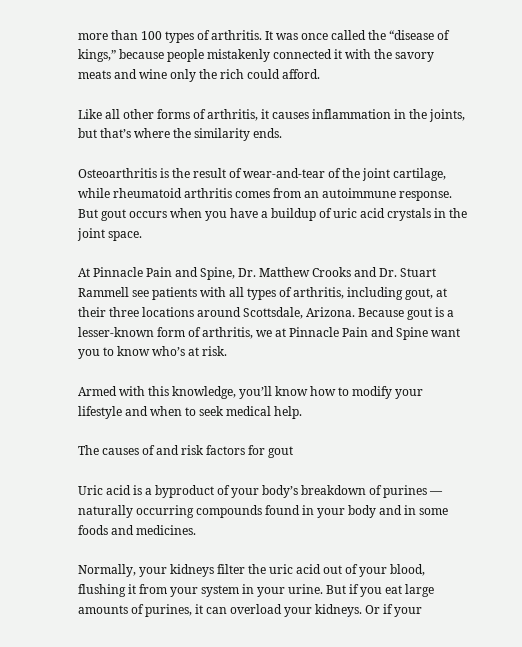more than 100 types of arthritis. It was once called the “disease of kings,” because people mistakenly connected it with the savory meats and wine only the rich could afford.

Like all other forms of arthritis, it causes inflammation in the joints, but that’s where the similarity ends.

Osteoarthritis is the result of wear-and-tear of the joint cartilage, while rheumatoid arthritis comes from an autoimmune response. But gout occurs when you have a buildup of uric acid crystals in the joint space.

At Pinnacle Pain and Spine, Dr. Matthew Crooks and Dr. Stuart Rammell see patients with all types of arthritis, including gout, at their three locations around Scottsdale, Arizona. Because gout is a lesser-known form of arthritis, we at Pinnacle Pain and Spine want you to know who’s at risk.

Armed with this knowledge, you’ll know how to modify your lifestyle and when to seek medical help.

The causes of and risk factors for gout

Uric acid is a byproduct of your body’s breakdown of purines — naturally occurring compounds found in your body and in some foods and medicines.

Normally, your kidneys filter the uric acid out of your blood, flushing it from your system in your urine. But if you eat large amounts of purines, it can overload your kidneys. Or if your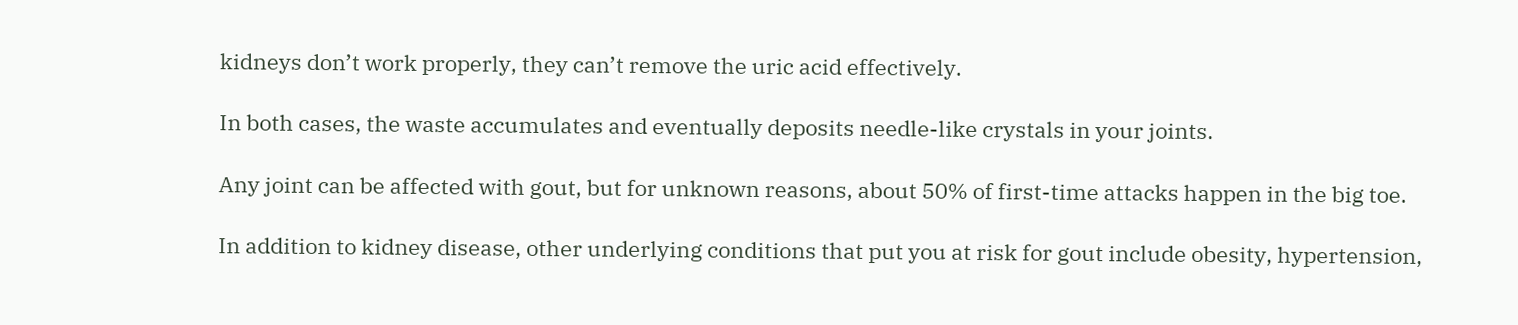kidneys don’t work properly, they can’t remove the uric acid effectively.

In both cases, the waste accumulates and eventually deposits needle-like crystals in your joints.

Any joint can be affected with gout, but for unknown reasons, about 50% of first-time attacks happen in the big toe.

In addition to kidney disease, other underlying conditions that put you at risk for gout include obesity, hypertension,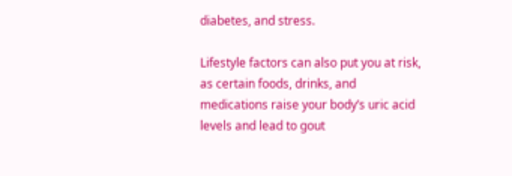diabetes, and stress.

Lifestyle factors can also put you at risk, as certain foods, drinks, and medications raise your body’s uric acid levels and lead to gout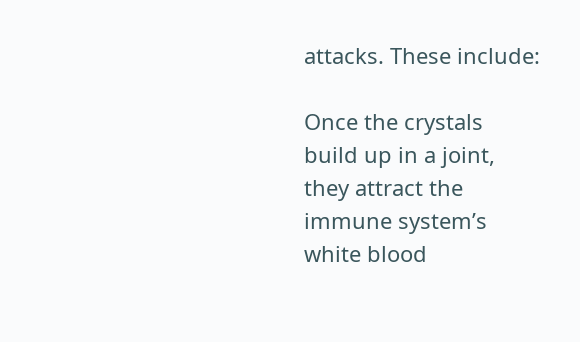attacks. These include:

Once the crystals build up in a joint, they attract the immune system’s white blood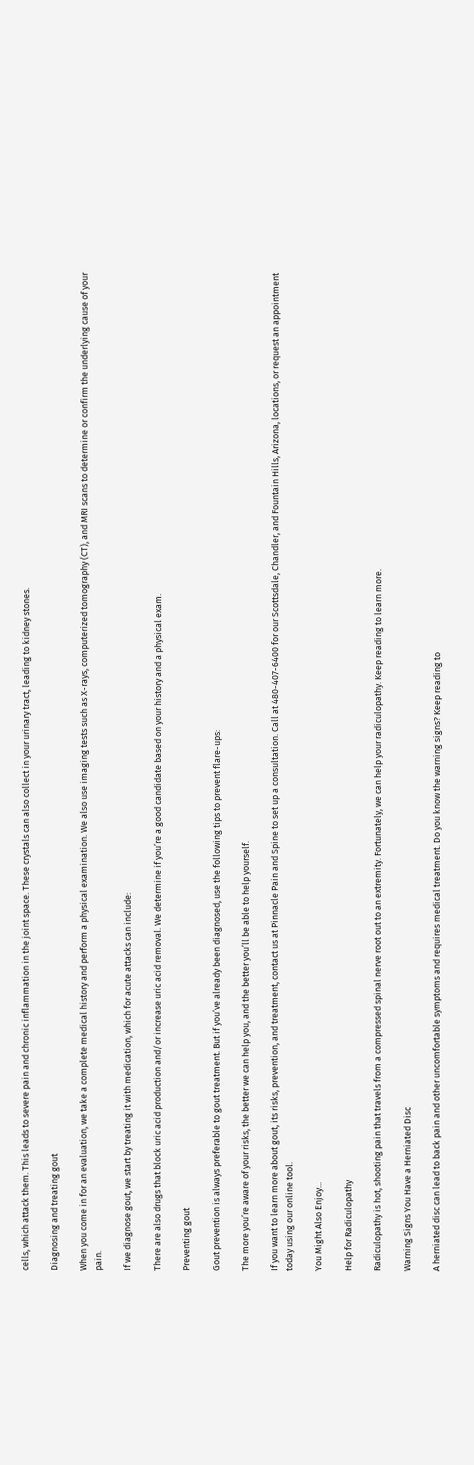cells, which attack them. This leads to severe pain and chronic inflammation in the joint space. These crystals can also collect in your urinary tract, leading to kidney stones.

Diagnosing and treating gout

When you come in for an evaluation, we take a complete medical history and perform a physical examination. We also use imaging tests such as X-rays, computerized tomography (CT), and MRI scans to determine or confirm the underlying cause of your pain.

If we diagnose gout, we start by treating it with medication, which for acute attacks can include:

There are also drugs that block uric acid production and/or increase uric acid removal. We determine if you’re a good candidate based on your history and a physical exam.

Preventing gout

Gout prevention is always preferable to gout treatment. But if you’ve already been diagnosed, use the following tips to prevent flare-ups:

The more you’re aware of your risks, the better we can help you, and the better you’ll be able to help yourself.

If you want to learn more about gout, its risks, prevention, and treatment, contact us at Pinnacle Pain and Spine to set up a consultation. Call at 480-407-6400 for our Scottsdale, Chandler, and Fountain Hills, Arizona, locations, or request an appointment today using our online tool.

You Might Also Enjoy...

Help for Radiculopathy

Radiculopathy is hot, shooting pain that travels from a compressed spinal nerve root out to an extremity. Fortunately, we can help your radiculopathy. Keep reading to learn more.

Warning Signs You Have a Herniated Disc

A herniated disc can lead to back pain and other uncomfortable symptoms and requires medical treatment. Do you know the warning signs? Keep reading to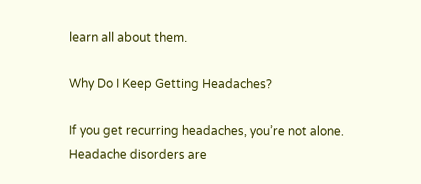learn all about them.

Why Do I Keep Getting Headaches?

If you get recurring headaches, you’re not alone. Headache disorders are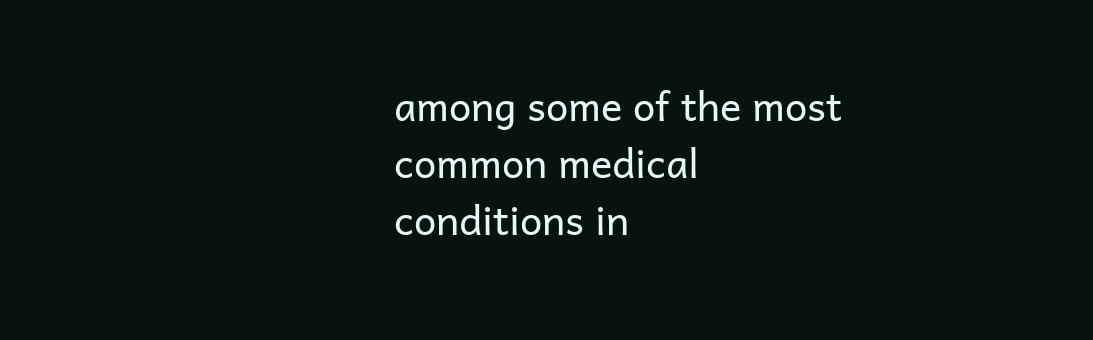among some of the most common medical conditions in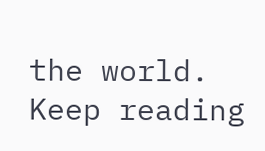the world. Keep reading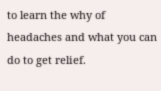to learn the why of headaches and what you can do to get relief.